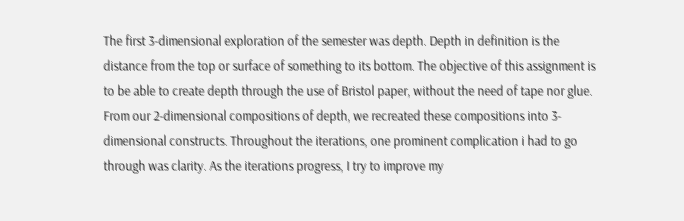The first 3-dimensional exploration of the semester was depth. Depth in definition is the distance from the top or surface of something to its bottom. The objective of this assignment is to be able to create depth through the use of Bristol paper, without the need of tape nor glue. From our 2-dimensional compositions of depth, we recreated these compositions into 3-dimensional constructs. Throughout the iterations, one prominent complication i had to go through was clarity. As the iterations progress, I try to improve my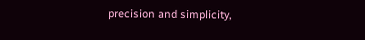precision and simplicity,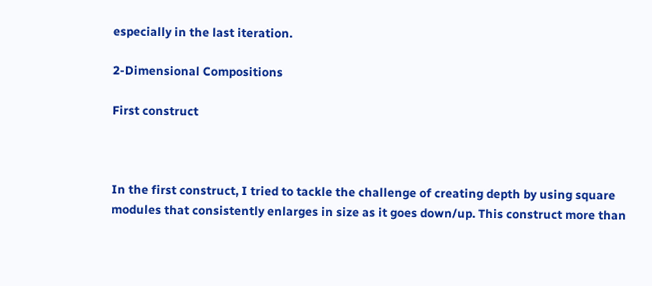especially in the last iteration.

2-Dimensional Compositions

First construct



In the first construct, I tried to tackle the challenge of creating depth by using square modules that consistently enlarges in size as it goes down/up. This construct more than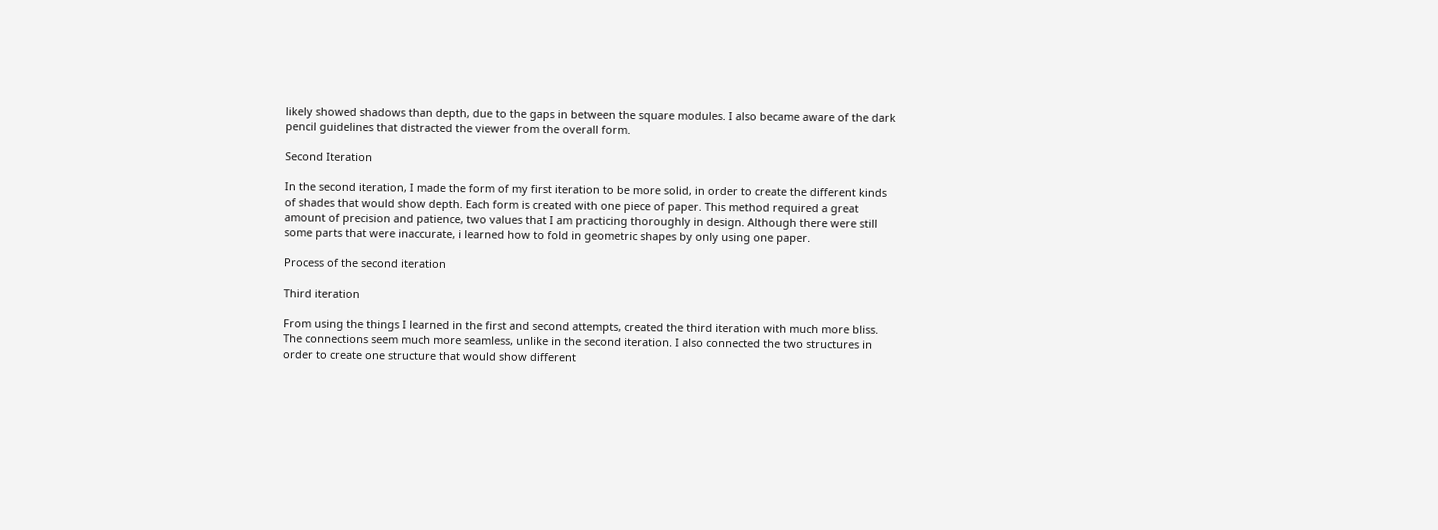likely showed shadows than depth, due to the gaps in between the square modules. I also became aware of the dark pencil guidelines that distracted the viewer from the overall form.

Second Iteration

In the second iteration, I made the form of my first iteration to be more solid, in order to create the different kinds of shades that would show depth. Each form is created with one piece of paper. This method required a great amount of precision and patience, two values that I am practicing thoroughly in design. Although there were still some parts that were inaccurate, i learned how to fold in geometric shapes by only using one paper.

Process of the second iteration

Third iteration

From using the things I learned in the first and second attempts, created the third iteration with much more bliss. The connections seem much more seamless, unlike in the second iteration. I also connected the two structures in order to create one structure that would show different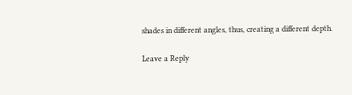shades in different angles, thus, creating a different depth.

Leave a Reply